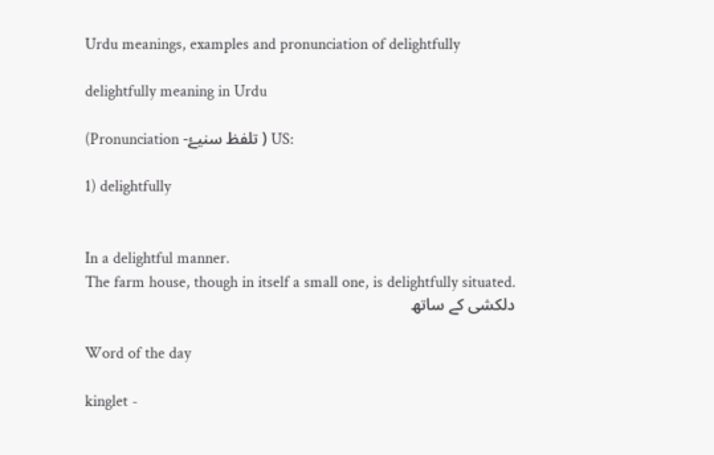Urdu meanings, examples and pronunciation of delightfully

delightfully meaning in Urdu

(Pronunciation -تلفظ سنیۓ ) US:

1) delightfully


In a delightful manner.
The farm house, though in itself a small one, is delightfully situated.
دلکشی کے ساتھ

Word of the day

kinglet -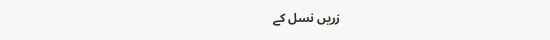زريں نسل کے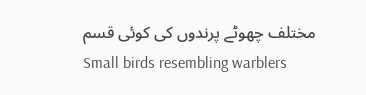مختلف چھوٹے پرندوں کی کوئی قسم
Small birds resembling warblers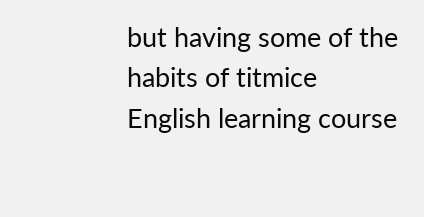but having some of the habits of titmice
English learning course